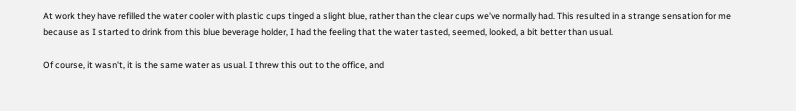At work they have refilled the water cooler with plastic cups tinged a slight blue, rather than the clear cups we've normally had. This resulted in a strange sensation for me because as I started to drink from this blue beverage holder, I had the feeling that the water tasted, seemed, looked, a bit better than usual.

Of course, it wasn't, it is the same water as usual. I threw this out to the office, and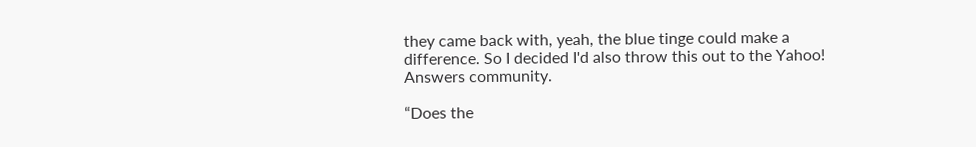they came back with, yeah, the blue tinge could make a difference. So I decided I'd also throw this out to the Yahoo! Answers community.

“Does the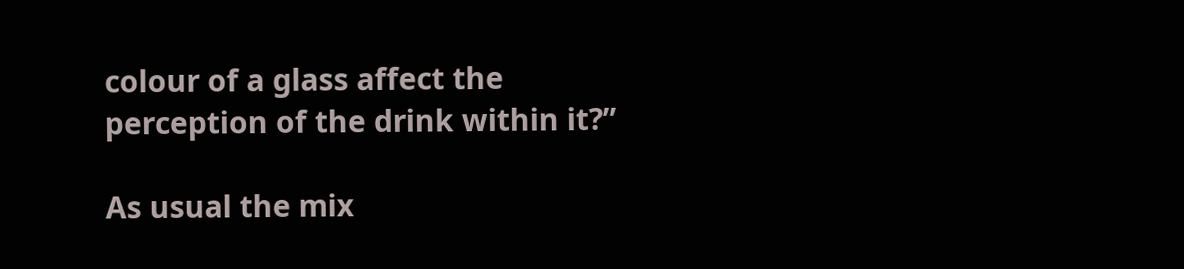colour of a glass affect the perception of the drink within it?”

As usual the mix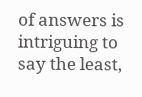of answers is intriguing to say the least,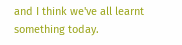and I think we've all learnt something today.